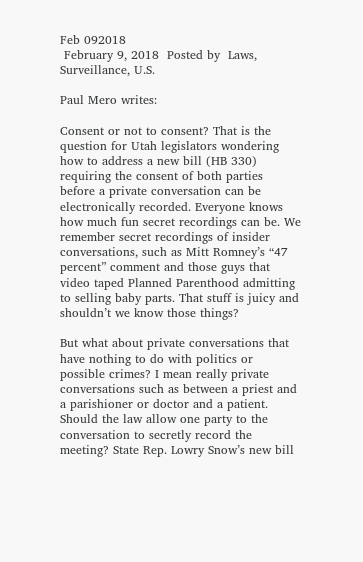Feb 092018
 February 9, 2018  Posted by  Laws, Surveillance, U.S.

Paul Mero writes:

Consent or not to consent? That is the question for Utah legislators wondering how to address a new bill (HB 330) requiring the consent of both parties before a private conversation can be electronically recorded. Everyone knows how much fun secret recordings can be. We remember secret recordings of insider conversations, such as Mitt Romney’s “47 percent” comment and those guys that video taped Planned Parenthood admitting to selling baby parts. That stuff is juicy and shouldn’t we know those things?

But what about private conversations that have nothing to do with politics or possible crimes? I mean really private conversations such as between a priest and a parishioner or doctor and a patient. Should the law allow one party to the conversation to secretly record the meeting? State Rep. Lowry Snow’s new bill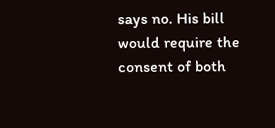says no. His bill would require the consent of both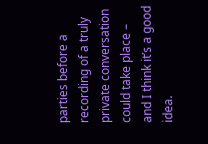parties before a recording of a truly private conversation could take place – and I think it’s a good idea.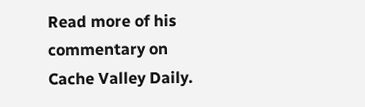Read more of his commentary on Cache Valley Daily.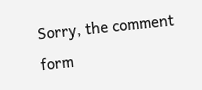Sorry, the comment form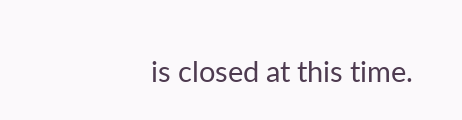is closed at this time.